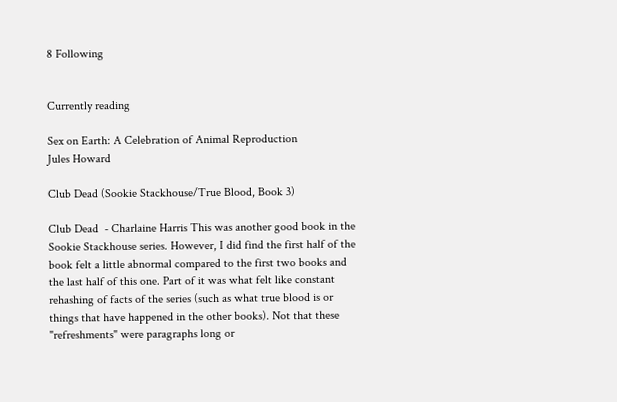8 Following


Currently reading

Sex on Earth: A Celebration of Animal Reproduction
Jules Howard

Club Dead (Sookie Stackhouse/True Blood, Book 3)

Club Dead  - Charlaine Harris This was another good book in the Sookie Stackhouse series. However, I did find the first half of the book felt a little abnormal compared to the first two books and the last half of this one. Part of it was what felt like constant rehashing of facts of the series (such as what true blood is or things that have happened in the other books). Not that these "refreshments" were paragraphs long or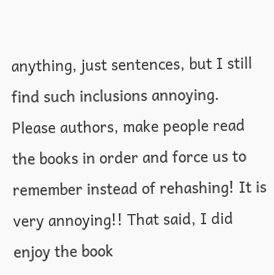anything, just sentences, but I still find such inclusions annoying. Please authors, make people read the books in order and force us to remember instead of rehashing! It is very annoying!! That said, I did enjoy the book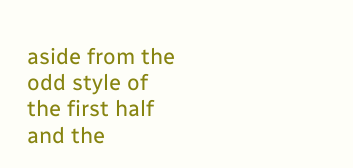aside from the odd style of the first half and the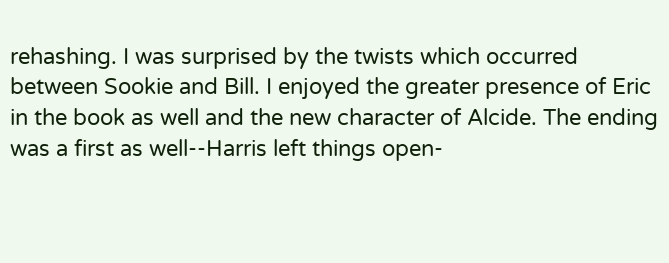rehashing. I was surprised by the twists which occurred between Sookie and Bill. I enjoyed the greater presence of Eric in the book as well and the new character of Alcide. The ending was a first as well--Harris left things open-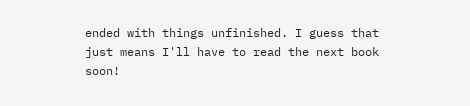ended with things unfinished. I guess that just means I'll have to read the next book soon!